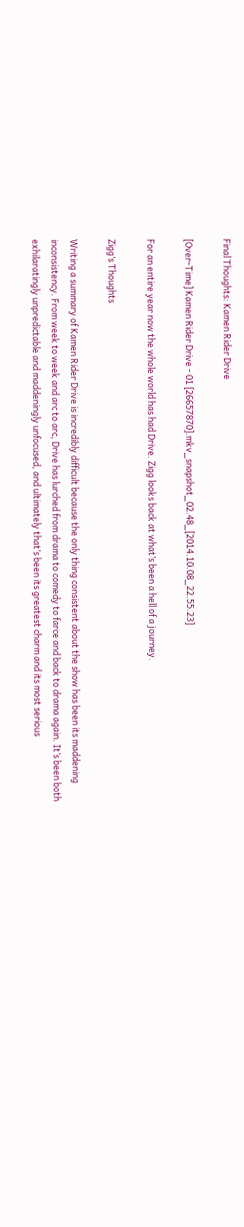Final Thoughts: Kamen Rider Drive

[Over-Time] Kamen Rider Drive - 01 [26657870].mkv_snapshot_02.48_[2014.10.08_22.55.23]

For an entire year now the whole world has had Drive. Zigg looks back at what’s been a hell of a journey.

Zigg’s Thoughts

Writing a summary of Kamen Rider Drive is incredibly difficult because the only thing consistent about the show has been its maddening inconsistency. From week to week and arc to arc, Drive has lurched from drama to comedy to farce and back to drama again. It’s been both exhilaratingly unpredictable and maddeningly unfocused, and ultimately that’s been its greatest charm and its most serious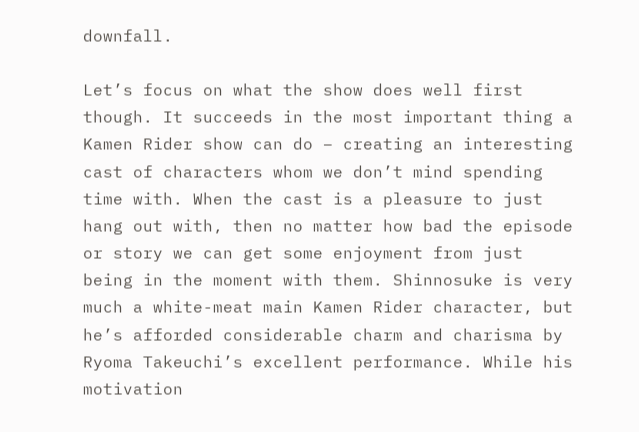downfall.

Let’s focus on what the show does well first though. It succeeds in the most important thing a Kamen Rider show can do – creating an interesting cast of characters whom we don’t mind spending time with. When the cast is a pleasure to just hang out with, then no matter how bad the episode or story we can get some enjoyment from just being in the moment with them. Shinnosuke is very much a white-meat main Kamen Rider character, but he’s afforded considerable charm and charisma by Ryoma Takeuchi’s excellent performance. While his motivation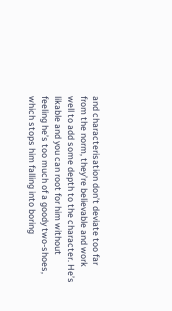and characterisation don’t deviate too far from the norm, they’re believable and work well to add some depth to the character. He’s likable and you can root for him without feeling he’s too much of a goody two-shoes, which stops him falling into boring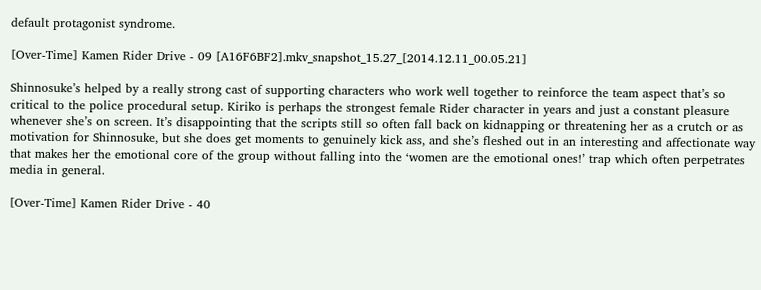default protagonist syndrome.

[Over-Time] Kamen Rider Drive - 09 [A16F6BF2].mkv_snapshot_15.27_[2014.12.11_00.05.21]

Shinnosuke’s helped by a really strong cast of supporting characters who work well together to reinforce the team aspect that’s so critical to the police procedural setup. Kiriko is perhaps the strongest female Rider character in years and just a constant pleasure whenever she’s on screen. It’s disappointing that the scripts still so often fall back on kidnapping or threatening her as a crutch or as motivation for Shinnosuke, but she does get moments to genuinely kick ass, and she’s fleshed out in an interesting and affectionate way that makes her the emotional core of the group without falling into the ‘women are the emotional ones!’ trap which often perpetrates media in general.

[Over-Time] Kamen Rider Drive - 40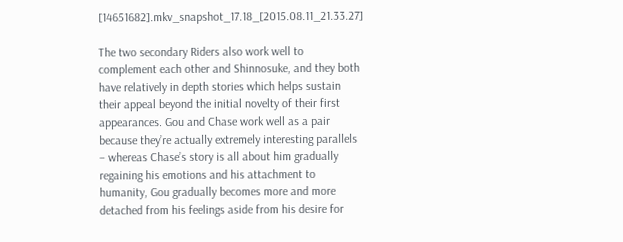[14651682].mkv_snapshot_17.18_[2015.08.11_21.33.27]

The two secondary Riders also work well to complement each other and Shinnosuke, and they both have relatively in depth stories which helps sustain their appeal beyond the initial novelty of their first appearances. Gou and Chase work well as a pair because they’re actually extremely interesting parallels – whereas Chase’s story is all about him gradually regaining his emotions and his attachment to humanity, Gou gradually becomes more and more detached from his feelings aside from his desire for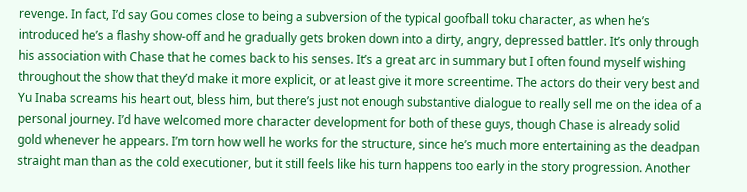revenge. In fact, I’d say Gou comes close to being a subversion of the typical goofball toku character, as when he’s introduced he’s a flashy show-off and he gradually gets broken down into a dirty, angry, depressed battler. It’s only through his association with Chase that he comes back to his senses. It’s a great arc in summary but I often found myself wishing throughout the show that they’d make it more explicit, or at least give it more screentime. The actors do their very best and Yu Inaba screams his heart out, bless him, but there’s just not enough substantive dialogue to really sell me on the idea of a personal journey. I’d have welcomed more character development for both of these guys, though Chase is already solid gold whenever he appears. I’m torn how well he works for the structure, since he’s much more entertaining as the deadpan straight man than as the cold executioner, but it still feels like his turn happens too early in the story progression. Another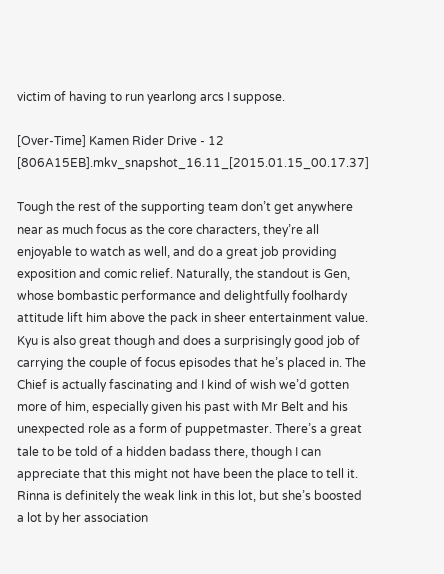victim of having to run yearlong arcs I suppose.

[Over-Time] Kamen Rider Drive - 12 [806A15EB].mkv_snapshot_16.11_[2015.01.15_00.17.37]

Tough the rest of the supporting team don’t get anywhere near as much focus as the core characters, they’re all enjoyable to watch as well, and do a great job providing exposition and comic relief. Naturally, the standout is Gen, whose bombastic performance and delightfully foolhardy attitude lift him above the pack in sheer entertainment value. Kyu is also great though and does a surprisingly good job of carrying the couple of focus episodes that he’s placed in. The Chief is actually fascinating and I kind of wish we’d gotten more of him, especially given his past with Mr Belt and his unexpected role as a form of puppetmaster. There’s a great tale to be told of a hidden badass there, though I can appreciate that this might not have been the place to tell it. Rinna is definitely the weak link in this lot, but she’s boosted a lot by her association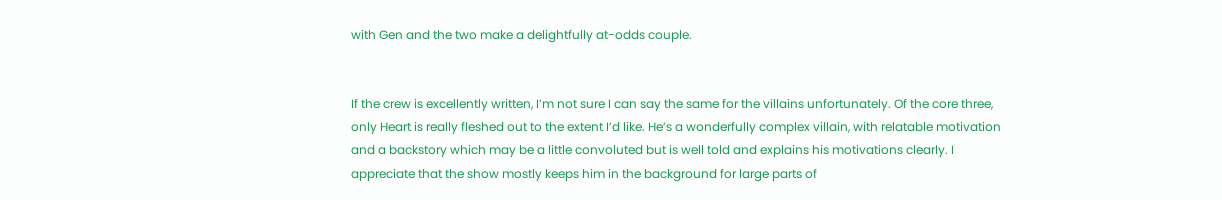with Gen and the two make a delightfully at-odds couple.


If the crew is excellently written, I’m not sure I can say the same for the villains unfortunately. Of the core three, only Heart is really fleshed out to the extent I’d like. He’s a wonderfully complex villain, with relatable motivation and a backstory which may be a little convoluted but is well told and explains his motivations clearly. I appreciate that the show mostly keeps him in the background for large parts of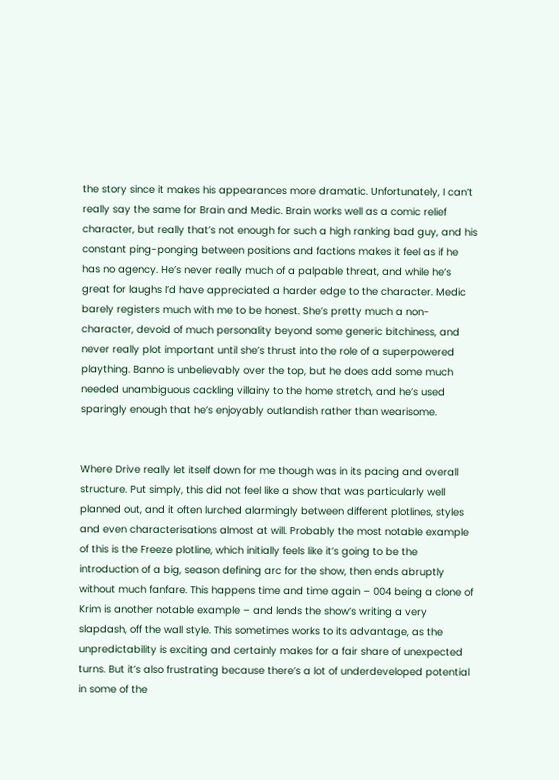the story since it makes his appearances more dramatic. Unfortunately, I can’t really say the same for Brain and Medic. Brain works well as a comic relief character, but really that’s not enough for such a high ranking bad guy, and his constant ping-ponging between positions and factions makes it feel as if he has no agency. He’s never really much of a palpable threat, and while he’s great for laughs I’d have appreciated a harder edge to the character. Medic barely registers much with me to be honest. She’s pretty much a non-character, devoid of much personality beyond some generic bitchiness, and never really plot important until she’s thrust into the role of a superpowered plaything. Banno is unbelievably over the top, but he does add some much needed unambiguous cackling villainy to the home stretch, and he’s used sparingly enough that he’s enjoyably outlandish rather than wearisome.


Where Drive really let itself down for me though was in its pacing and overall structure. Put simply, this did not feel like a show that was particularly well planned out, and it often lurched alarmingly between different plotlines, styles and even characterisations almost at will. Probably the most notable example of this is the Freeze plotline, which initially feels like it’s going to be the introduction of a big, season defining arc for the show, then ends abruptly without much fanfare. This happens time and time again – 004 being a clone of Krim is another notable example – and lends the show’s writing a very slapdash, off the wall style. This sometimes works to its advantage, as the unpredictability is exciting and certainly makes for a fair share of unexpected turns. But it’s also frustrating because there’s a lot of underdeveloped potential in some of the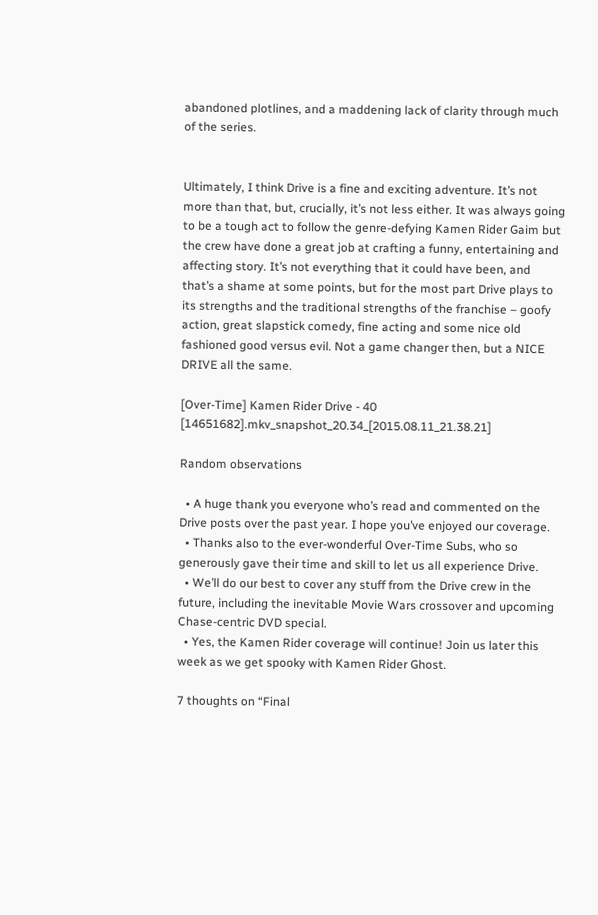abandoned plotlines, and a maddening lack of clarity through much of the series.


Ultimately, I think Drive is a fine and exciting adventure. It’s not more than that, but, crucially, it’s not less either. It was always going to be a tough act to follow the genre-defying Kamen Rider Gaim but the crew have done a great job at crafting a funny, entertaining and affecting story. It’s not everything that it could have been, and that’s a shame at some points, but for the most part Drive plays to its strengths and the traditional strengths of the franchise – goofy action, great slapstick comedy, fine acting and some nice old fashioned good versus evil. Not a game changer then, but a NICE DRIVE all the same.

[Over-Time] Kamen Rider Drive - 40 [14651682].mkv_snapshot_20.34_[2015.08.11_21.38.21]

Random observations

  • A huge thank you everyone who’s read and commented on the Drive posts over the past year. I hope you’ve enjoyed our coverage.
  • Thanks also to the ever-wonderful Over-Time Subs, who so generously gave their time and skill to let us all experience Drive.
  • We’ll do our best to cover any stuff from the Drive crew in the future, including the inevitable Movie Wars crossover and upcoming Chase-centric DVD special.
  • Yes, the Kamen Rider coverage will continue! Join us later this week as we get spooky with Kamen Rider Ghost.

7 thoughts on “Final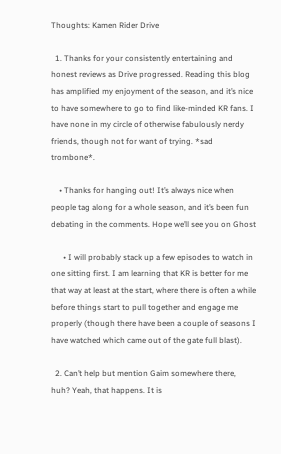Thoughts: Kamen Rider Drive

  1. Thanks for your consistently entertaining and honest reviews as Drive progressed. Reading this blog has amplified my enjoyment of the season, and it’s nice to have somewhere to go to find like-minded KR fans. I have none in my circle of otherwise fabulously nerdy friends, though not for want of trying. *sad trombone*.

    • Thanks for hanging out! It’s always nice when people tag along for a whole season, and it’s been fun debating in the comments. Hope we’ll see you on Ghost

      • I will probably stack up a few episodes to watch in one sitting first. I am learning that KR is better for me that way at least at the start, where there is often a while before things start to pull together and engage me properly (though there have been a couple of seasons I have watched which came out of the gate full blast).

  2. Can’t help but mention Gaim somewhere there, huh? Yeah, that happens. It is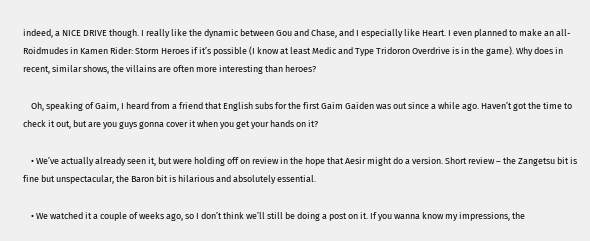indeed, a NICE DRIVE though. I really like the dynamic between Gou and Chase, and I especially like Heart. I even planned to make an all-Roidmudes in Kamen Rider: Storm Heroes if it’s possible (I know at least Medic and Type Tridoron Overdrive is in the game). Why does in recent, similar shows, the villains are often more interesting than heroes?

    Oh, speaking of Gaim, I heard from a friend that English subs for the first Gaim Gaiden was out since a while ago. Haven’t got the time to check it out, but are you guys gonna cover it when you get your hands on it?

    • We’ve actually already seen it, but were holding off on review in the hope that Aesir might do a version. Short review – the Zangetsu bit is fine but unspectacular, the Baron bit is hilarious and absolutely essential.

    • We watched it a couple of weeks ago, so I don’t think we’ll still be doing a post on it. If you wanna know my impressions, the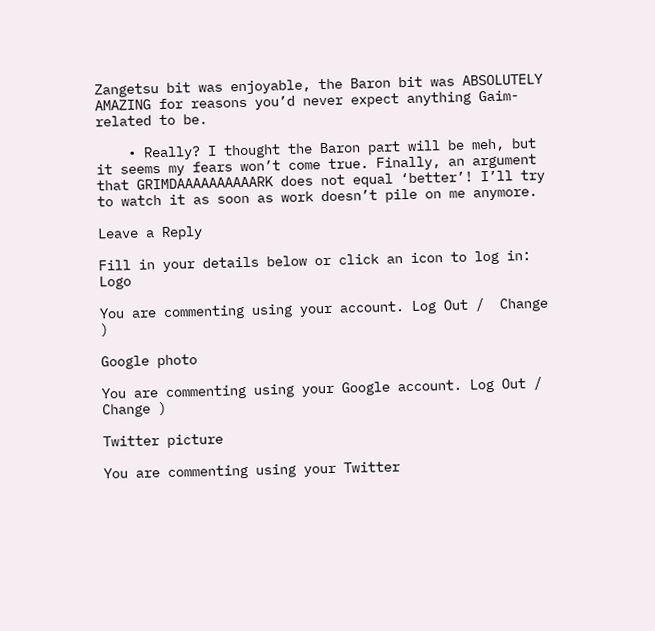Zangetsu bit was enjoyable, the Baron bit was ABSOLUTELY AMAZING for reasons you’d never expect anything Gaim-related to be.

    • Really? I thought the Baron part will be meh, but it seems my fears won’t come true. Finally, an argument that GRIMDAAAAAAAAAARK does not equal ‘better’! I’ll try to watch it as soon as work doesn’t pile on me anymore.

Leave a Reply

Fill in your details below or click an icon to log in: Logo

You are commenting using your account. Log Out /  Change )

Google photo

You are commenting using your Google account. Log Out /  Change )

Twitter picture

You are commenting using your Twitter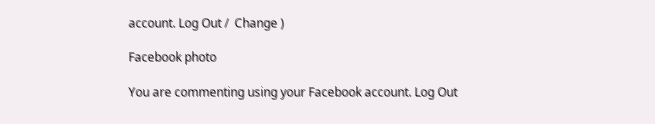account. Log Out /  Change )

Facebook photo

You are commenting using your Facebook account. Log Out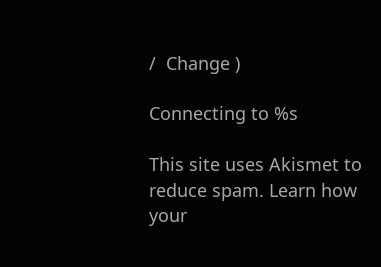/  Change )

Connecting to %s

This site uses Akismet to reduce spam. Learn how your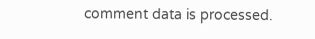comment data is processed.